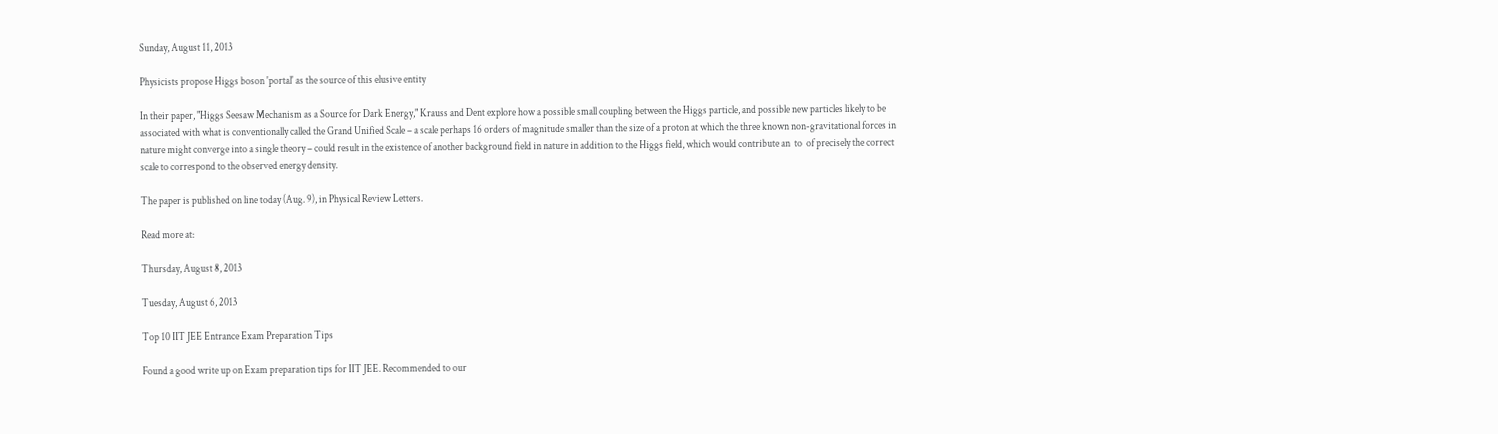Sunday, August 11, 2013

Physicists propose Higgs boson 'portal' as the source of this elusive entity

In their paper, "Higgs Seesaw Mechanism as a Source for Dark Energy," Krauss and Dent explore how a possible small coupling between the Higgs particle, and possible new particles likely to be associated with what is conventionally called the Grand Unified Scale – a scale perhaps 16 orders of magnitude smaller than the size of a proton at which the three known non-gravitational forces in nature might converge into a single theory – could result in the existence of another background field in nature in addition to the Higgs field, which would contribute an  to  of precisely the correct scale to correspond to the observed energy density.

The paper is published on line today (Aug. 9), in Physical Review Letters.

Read more at:

Thursday, August 8, 2013

Tuesday, August 6, 2013

Top 10 IIT JEE Entrance Exam Preparation Tips

Found a good write up on Exam preparation tips for IIT JEE. Recommended to our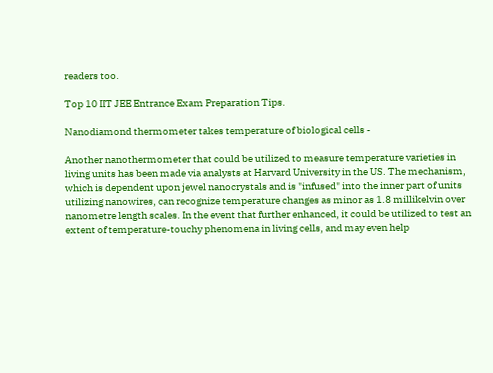readers too.

Top 10 IIT JEE Entrance Exam Preparation Tips.

Nanodiamond thermometer takes temperature of biological cells -

Another nanothermometer that could be utilized to measure temperature varieties in living units has been made via analysts at Harvard University in the US. The mechanism, which is dependent upon jewel nanocrystals and is "infused" into the inner part of units utilizing nanowires, can recognize temperature changes as minor as 1.8 millikelvin over nanometre length scales. In the event that further enhanced, it could be utilized to test an extent of temperature-touchy phenomena in living cells, and may even help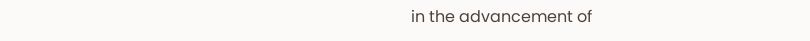in the advancement of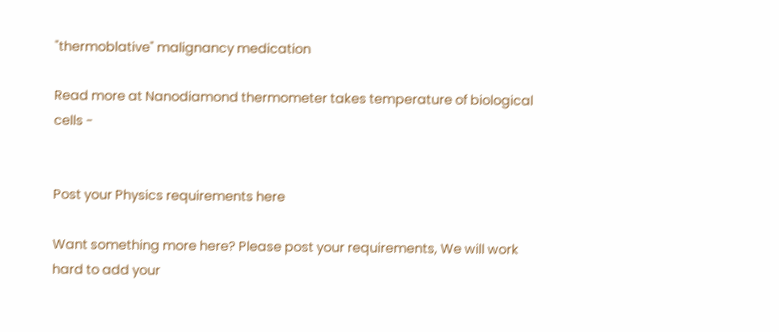"thermoblative" malignancy medication

Read more at Nanodiamond thermometer takes temperature of biological cells -


Post your Physics requirements here

Want something more here? Please post your requirements, We will work hard to add your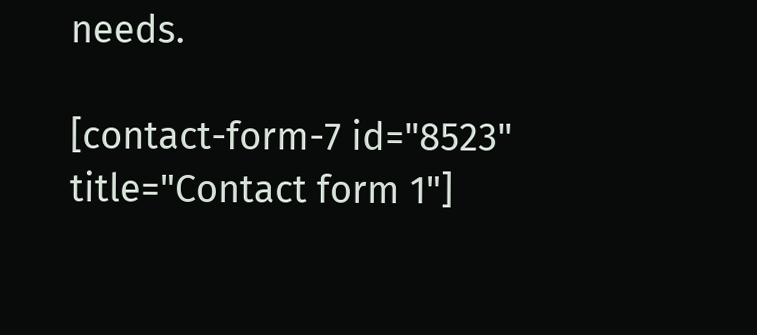needs.

[contact-form-7 id="8523" title="Contact form 1"]